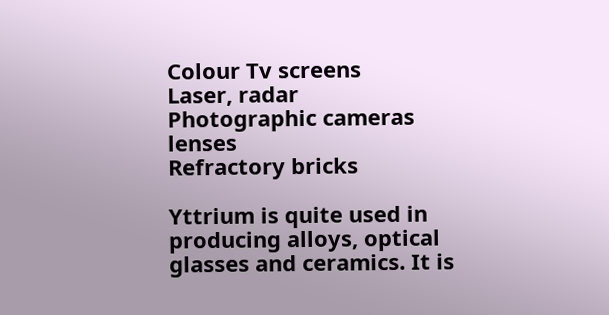Colour Tv screens
Laser, radar
Photographic cameras lenses
Refractory bricks

Yttrium is quite used in producing alloys, optical glasses and ceramics. It is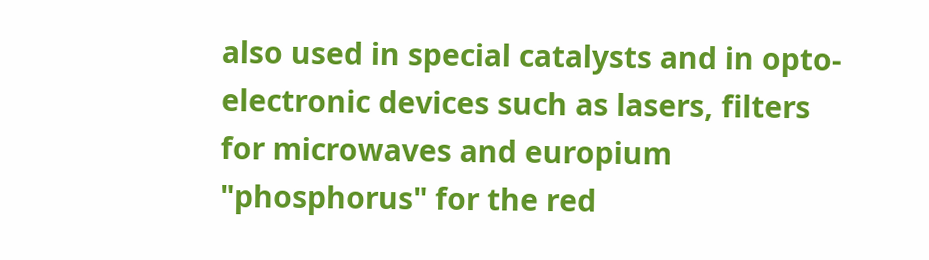also used in special catalysts and in opto-electronic devices such as lasers, filters for microwaves and europium "phosphorus" for the red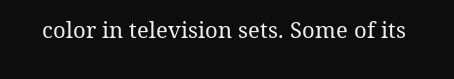color in television sets. Some of its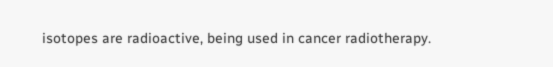isotopes are radioactive, being used in cancer radiotherapy.